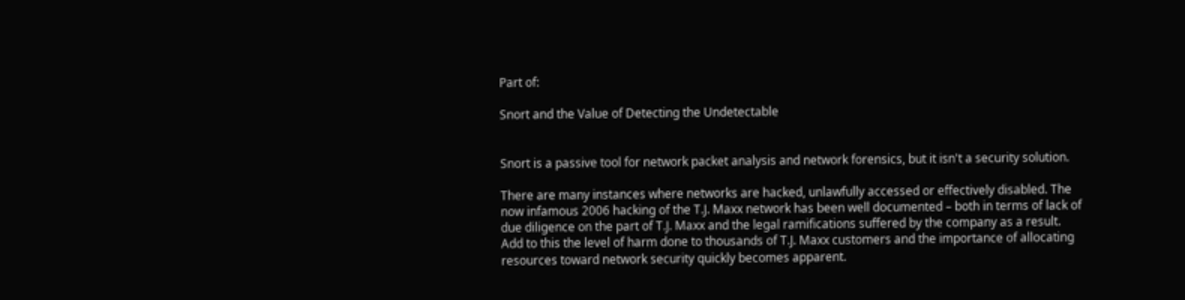Part of:

Snort and the Value of Detecting the Undetectable


Snort is a passive tool for network packet analysis and network forensics, but it isn't a security solution.

There are many instances where networks are hacked, unlawfully accessed or effectively disabled. The now infamous 2006 hacking of the T.J. Maxx network has been well documented – both in terms of lack of due diligence on the part of T.J. Maxx and the legal ramifications suffered by the company as a result. Add to this the level of harm done to thousands of T.J. Maxx customers and the importance of allocating resources toward network security quickly becomes apparent.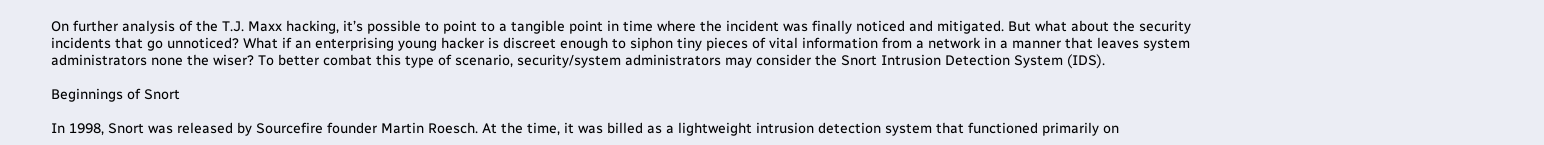On further analysis of the T.J. Maxx hacking, it’s possible to point to a tangible point in time where the incident was finally noticed and mitigated. But what about the security incidents that go unnoticed? What if an enterprising young hacker is discreet enough to siphon tiny pieces of vital information from a network in a manner that leaves system administrators none the wiser? To better combat this type of scenario, security/system administrators may consider the Snort Intrusion Detection System (IDS).

Beginnings of Snort

In 1998, Snort was released by Sourcefire founder Martin Roesch. At the time, it was billed as a lightweight intrusion detection system that functioned primarily on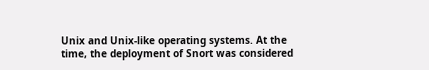Unix and Unix-like operating systems. At the time, the deployment of Snort was considered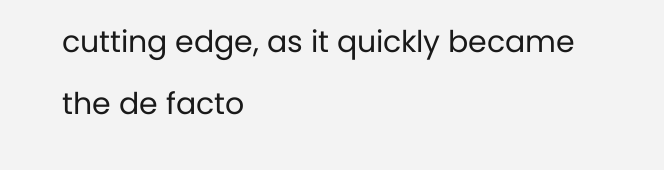cutting edge, as it quickly became the de facto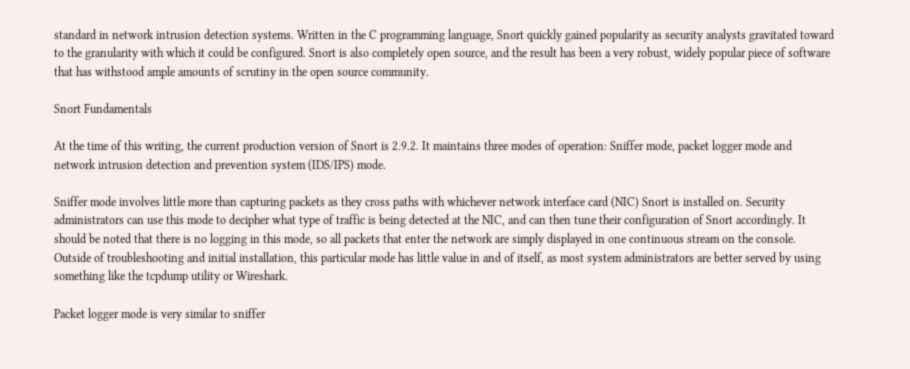standard in network intrusion detection systems. Written in the C programming language, Snort quickly gained popularity as security analysts gravitated toward to the granularity with which it could be configured. Snort is also completely open source, and the result has been a very robust, widely popular piece of software that has withstood ample amounts of scrutiny in the open source community.

Snort Fundamentals

At the time of this writing, the current production version of Snort is 2.9.2. It maintains three modes of operation: Sniffer mode, packet logger mode and network intrusion detection and prevention system (IDS/IPS) mode.

Sniffer mode involves little more than capturing packets as they cross paths with whichever network interface card (NIC) Snort is installed on. Security administrators can use this mode to decipher what type of traffic is being detected at the NIC, and can then tune their configuration of Snort accordingly. It should be noted that there is no logging in this mode, so all packets that enter the network are simply displayed in one continuous stream on the console. Outside of troubleshooting and initial installation, this particular mode has little value in and of itself, as most system administrators are better served by using something like the tcpdump utility or Wireshark.

Packet logger mode is very similar to sniffer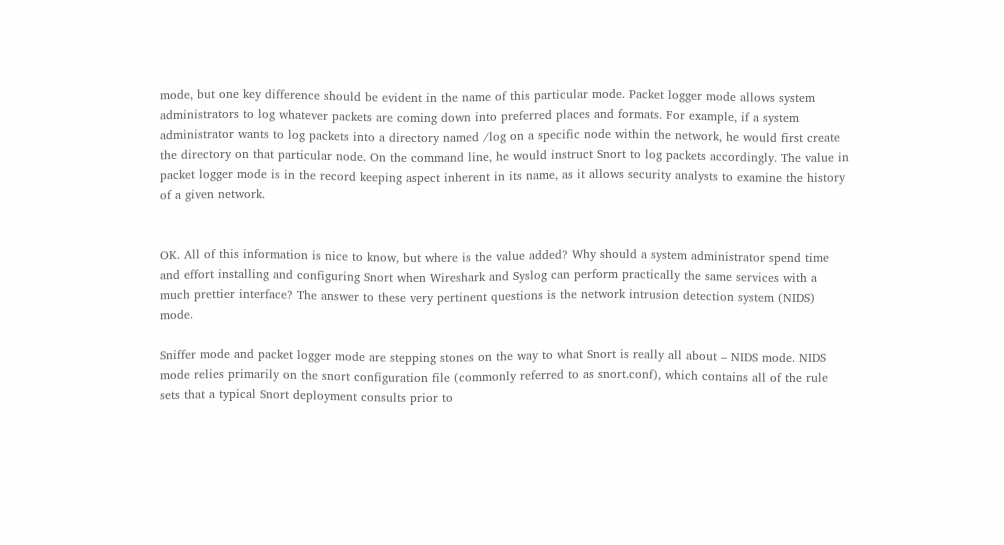mode, but one key difference should be evident in the name of this particular mode. Packet logger mode allows system administrators to log whatever packets are coming down into preferred places and formats. For example, if a system administrator wants to log packets into a directory named /log on a specific node within the network, he would first create the directory on that particular node. On the command line, he would instruct Snort to log packets accordingly. The value in packet logger mode is in the record keeping aspect inherent in its name, as it allows security analysts to examine the history of a given network.


OK. All of this information is nice to know, but where is the value added? Why should a system administrator spend time and effort installing and configuring Snort when Wireshark and Syslog can perform practically the same services with a much prettier interface? The answer to these very pertinent questions is the network intrusion detection system (NIDS) mode.

Sniffer mode and packet logger mode are stepping stones on the way to what Snort is really all about – NIDS mode. NIDS mode relies primarily on the snort configuration file (commonly referred to as snort.conf), which contains all of the rule sets that a typical Snort deployment consults prior to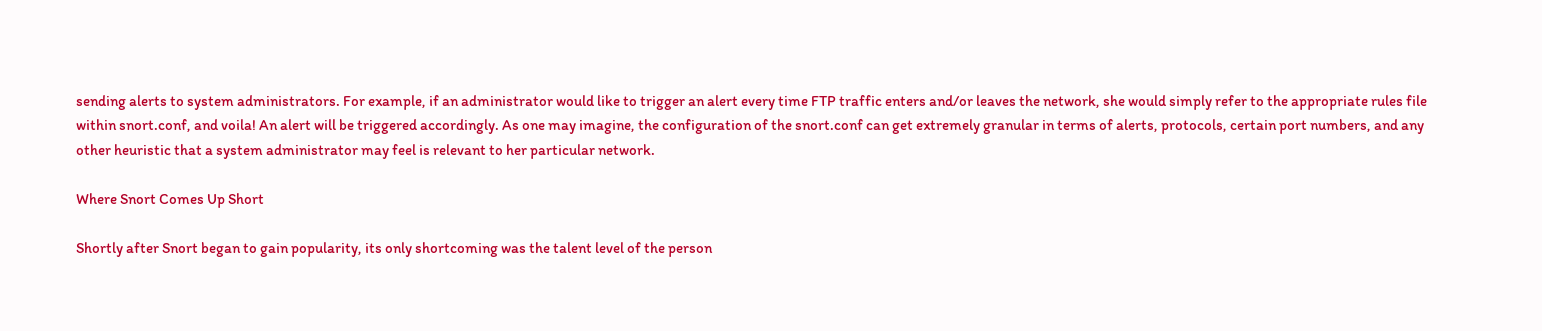sending alerts to system administrators. For example, if an administrator would like to trigger an alert every time FTP traffic enters and/or leaves the network, she would simply refer to the appropriate rules file within snort.conf, and voila! An alert will be triggered accordingly. As one may imagine, the configuration of the snort.conf can get extremely granular in terms of alerts, protocols, certain port numbers, and any other heuristic that a system administrator may feel is relevant to her particular network.

Where Snort Comes Up Short

Shortly after Snort began to gain popularity, its only shortcoming was the talent level of the person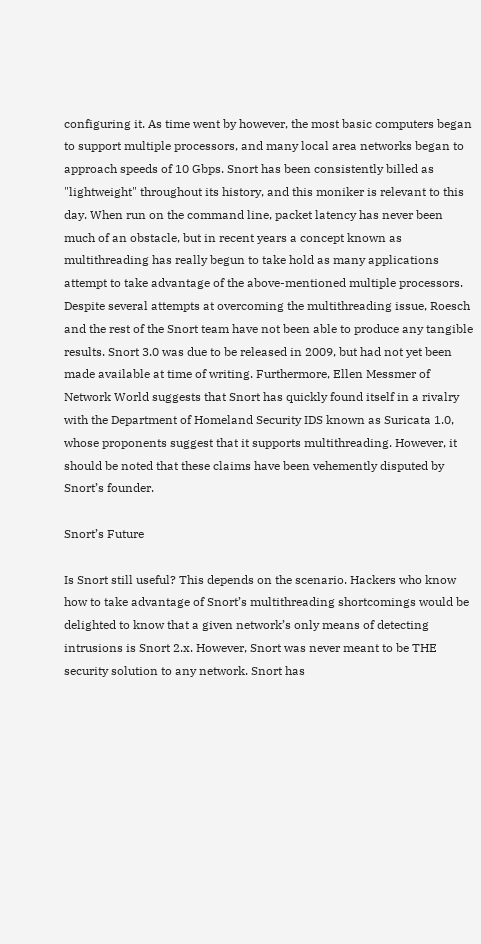configuring it. As time went by however, the most basic computers began to support multiple processors, and many local area networks began to approach speeds of 10 Gbps. Snort has been consistently billed as "lightweight" throughout its history, and this moniker is relevant to this day. When run on the command line, packet latency has never been much of an obstacle, but in recent years a concept known as multithreading has really begun to take hold as many applications attempt to take advantage of the above-mentioned multiple processors. Despite several attempts at overcoming the multithreading issue, Roesch and the rest of the Snort team have not been able to produce any tangible results. Snort 3.0 was due to be released in 2009, but had not yet been made available at time of writing. Furthermore, Ellen Messmer of Network World suggests that Snort has quickly found itself in a rivalry with the Department of Homeland Security IDS known as Suricata 1.0, whose proponents suggest that it supports multithreading. However, it should be noted that these claims have been vehemently disputed by Snort’s founder.

Snort’s Future

Is Snort still useful? This depends on the scenario. Hackers who know how to take advantage of Snort’s multithreading shortcomings would be delighted to know that a given network’s only means of detecting intrusions is Snort 2.x. However, Snort was never meant to be THE security solution to any network. Snort has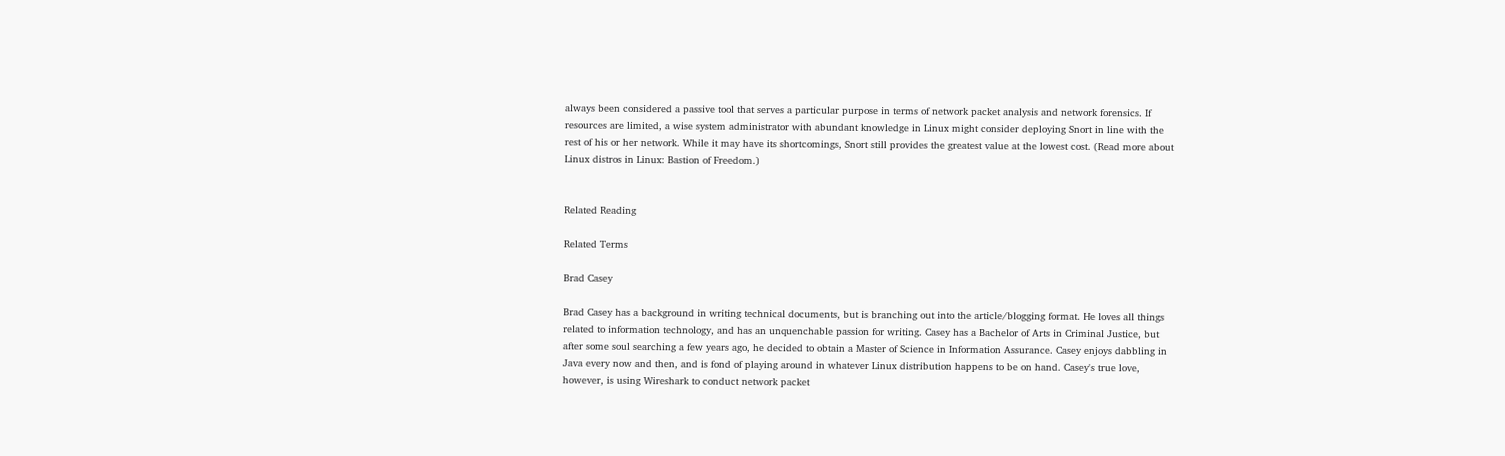always been considered a passive tool that serves a particular purpose in terms of network packet analysis and network forensics. If resources are limited, a wise system administrator with abundant knowledge in Linux might consider deploying Snort in line with the rest of his or her network. While it may have its shortcomings, Snort still provides the greatest value at the lowest cost. (Read more about Linux distros in Linux: Bastion of Freedom.)


Related Reading

Related Terms

Brad Casey

Brad Casey has a background in writing technical documents, but is branching out into the article/blogging format. He loves all things related to information technology, and has an unquenchable passion for writing. Casey has a Bachelor of Arts in Criminal Justice, but after some soul searching a few years ago, he decided to obtain a Master of Science in Information Assurance. Casey enjoys dabbling in Java every now and then, and is fond of playing around in whatever Linux distribution happens to be on hand. Casey's true love, however, is using Wireshark to conduct network packet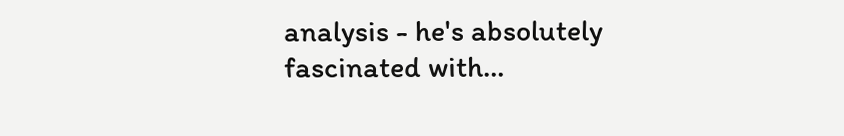analysis - he's absolutely fascinated with…